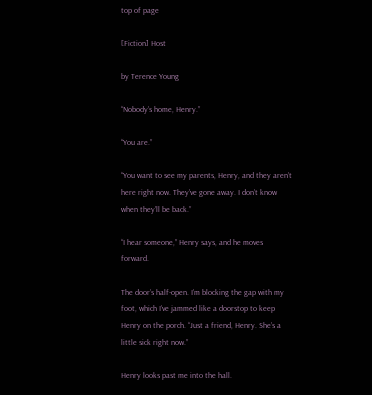top of page

[Fiction] Host

by Terence Young

“Nobody’s home, Henry.”

“You are.”

“You want to see my parents, Henry, and they aren’t here right now. They’ve gone away. I don’t know when they’ll be back.”

“I hear someone,” Henry says, and he moves forward.

The door’s half-open. I’m blocking the gap with my foot, which I’ve jammed like a doorstop to keep Henry on the porch. “Just a friend, Henry. She’s a little sick right now.”

Henry looks past me into the hall.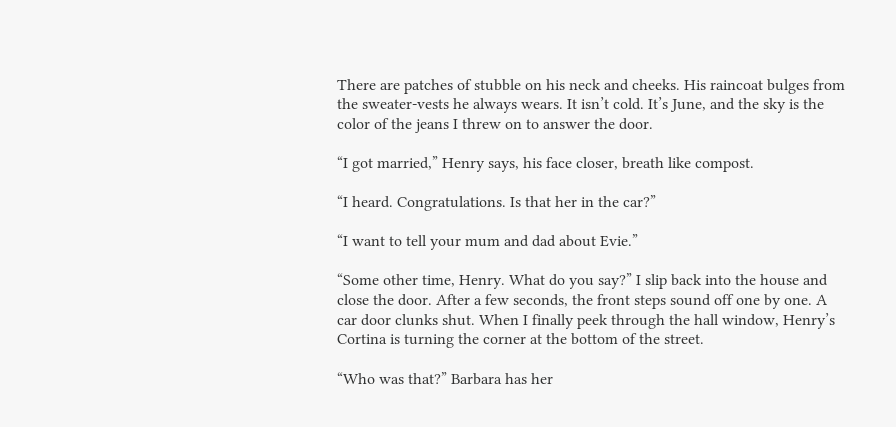There are patches of stubble on his neck and cheeks. His raincoat bulges from the sweater-vests he always wears. It isn’t cold. It’s June, and the sky is the color of the jeans I threw on to answer the door.

“I got married,” Henry says, his face closer, breath like compost.

“I heard. Congratulations. Is that her in the car?”

“I want to tell your mum and dad about Evie.”

“Some other time, Henry. What do you say?” I slip back into the house and close the door. After a few seconds, the front steps sound off one by one. A car door clunks shut. When I finally peek through the hall window, Henry’s Cortina is turning the corner at the bottom of the street.

“Who was that?” Barbara has her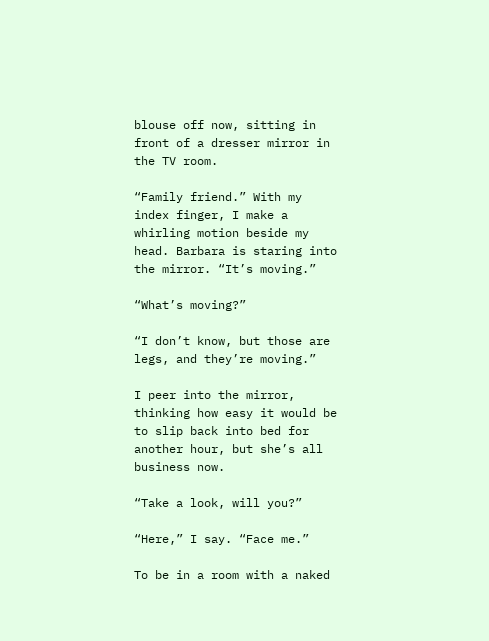blouse off now, sitting in front of a dresser mirror in the TV room.

“Family friend.” With my index finger, I make a whirling motion beside my head. Barbara is staring into the mirror. “It’s moving.”

“What’s moving?”

“I don’t know, but those are legs, and they’re moving.”

I peer into the mirror, thinking how easy it would be to slip back into bed for another hour, but she’s all business now.

“Take a look, will you?”

“Here,” I say. “Face me.”

To be in a room with a naked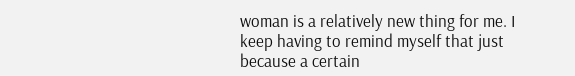woman is a relatively new thing for me. I keep having to remind myself that just because a certain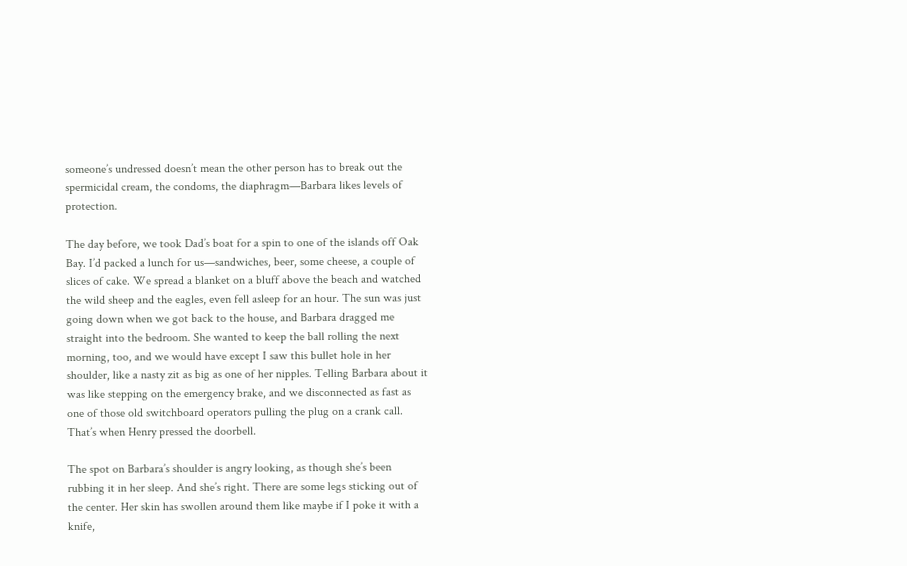someone’s undressed doesn’t mean the other person has to break out the spermicidal cream, the condoms, the diaphragm—Barbara likes levels of protection.

The day before, we took Dad’s boat for a spin to one of the islands off Oak Bay. I’d packed a lunch for us—sandwiches, beer, some cheese, a couple of slices of cake. We spread a blanket on a bluff above the beach and watched the wild sheep and the eagles, even fell asleep for an hour. The sun was just going down when we got back to the house, and Barbara dragged me straight into the bedroom. She wanted to keep the ball rolling the next morning, too, and we would have except I saw this bullet hole in her shoulder, like a nasty zit as big as one of her nipples. Telling Barbara about it was like stepping on the emergency brake, and we disconnected as fast as one of those old switchboard operators pulling the plug on a crank call. That’s when Henry pressed the doorbell.

The spot on Barbara’s shoulder is angry looking, as though she’s been rubbing it in her sleep. And she’s right. There are some legs sticking out of the center. Her skin has swollen around them like maybe if I poke it with a knife,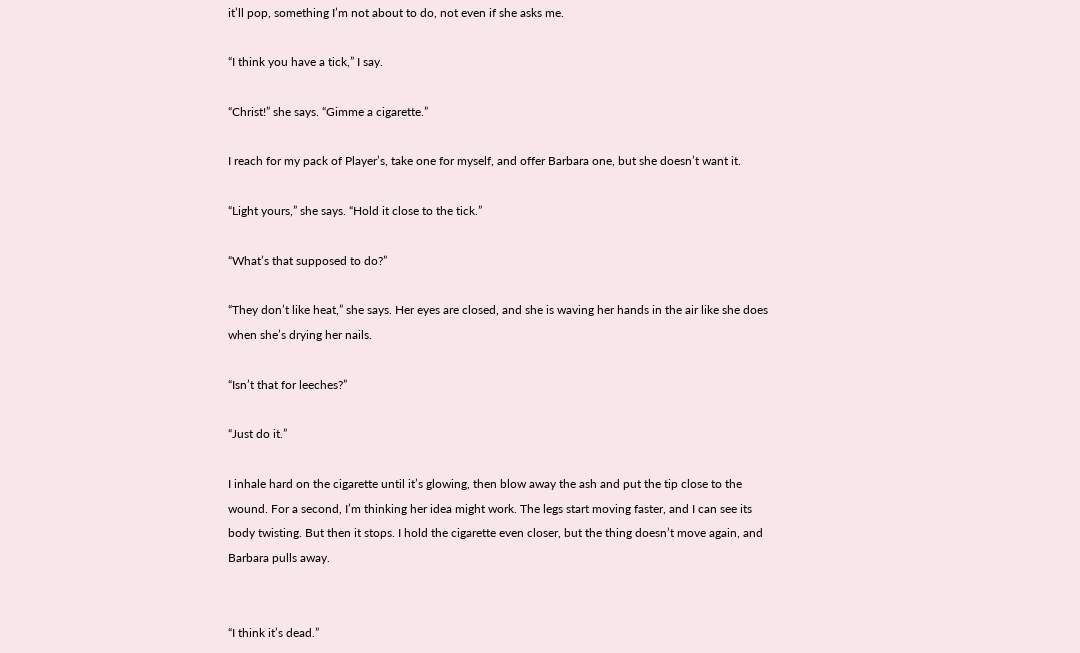it’ll pop, something I’m not about to do, not even if she asks me.

“I think you have a tick,” I say.

“Christ!” she says. “Gimme a cigarette.”

I reach for my pack of Player’s, take one for myself, and offer Barbara one, but she doesn’t want it.

“Light yours,” she says. “Hold it close to the tick.”

“What’s that supposed to do?”

“They don’t like heat,” she says. Her eyes are closed, and she is waving her hands in the air like she does when she’s drying her nails.

“Isn’t that for leeches?”

“Just do it.”

I inhale hard on the cigarette until it’s glowing, then blow away the ash and put the tip close to the wound. For a second, I’m thinking her idea might work. The legs start moving faster, and I can see its body twisting. But then it stops. I hold the cigarette even closer, but the thing doesn’t move again, and Barbara pulls away.


“I think it’s dead.”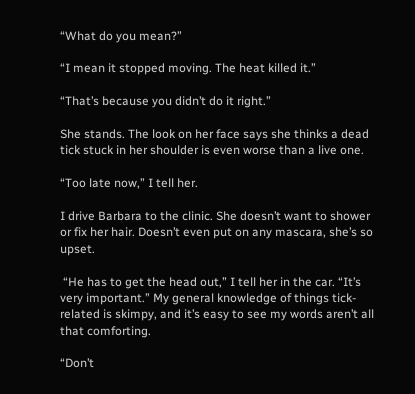“What do you mean?”

“I mean it stopped moving. The heat killed it.”

“That’s because you didn’t do it right.”

She stands. The look on her face says she thinks a dead tick stuck in her shoulder is even worse than a live one.

“Too late now,” I tell her.

I drive Barbara to the clinic. She doesn’t want to shower or fix her hair. Doesn’t even put on any mascara, she’s so upset.

 “He has to get the head out,” I tell her in the car. “It’s very important.” My general knowledge of things tick-related is skimpy, and it’s easy to see my words aren’t all that comforting.

“Don’t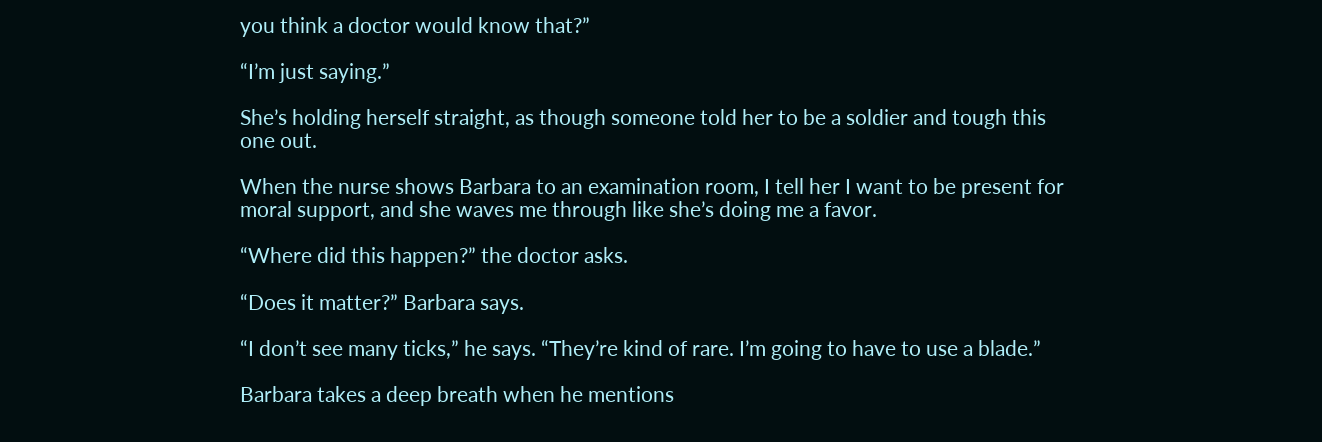you think a doctor would know that?”

“I’m just saying.”

She’s holding herself straight, as though someone told her to be a soldier and tough this one out.

When the nurse shows Barbara to an examination room, I tell her I want to be present for moral support, and she waves me through like she’s doing me a favor.

“Where did this happen?” the doctor asks.

“Does it matter?” Barbara says.

“I don’t see many ticks,” he says. “They’re kind of rare. I’m going to have to use a blade.”

Barbara takes a deep breath when he mentions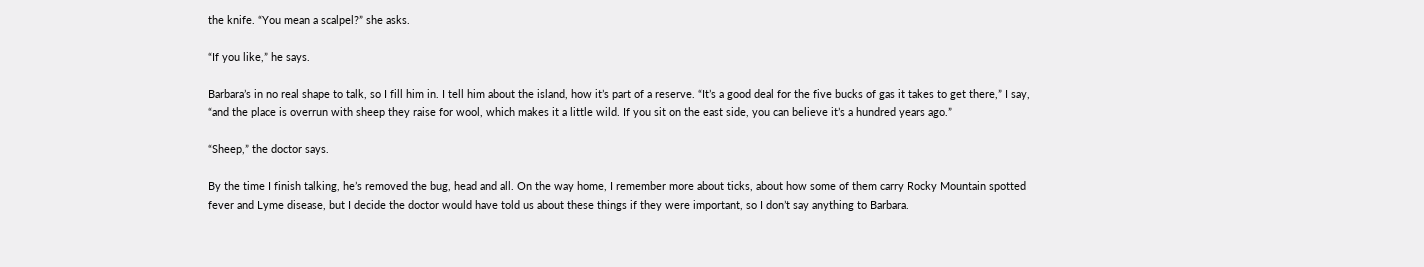the knife. “You mean a scalpel?” she asks.

“If you like,” he says.

Barbara’s in no real shape to talk, so I fill him in. I tell him about the island, how it’s part of a reserve. “It’s a good deal for the five bucks of gas it takes to get there,” I say, “and the place is overrun with sheep they raise for wool, which makes it a little wild. If you sit on the east side, you can believe it’s a hundred years ago.”

“Sheep,” the doctor says.

By the time I finish talking, he’s removed the bug, head and all. On the way home, I remember more about ticks, about how some of them carry Rocky Mountain spotted fever and Lyme disease, but I decide the doctor would have told us about these things if they were important, so I don’t say anything to Barbara.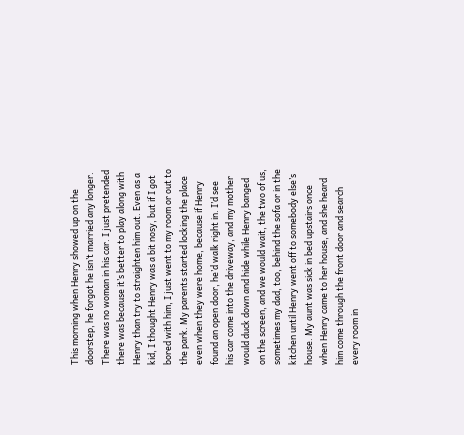This morning when Henry showed up on the doorstep, he forgot he isn’t married any longer. There was no woman in his car. I just pretended there was because it’s better to play along with Henry than try to straighten him out. Even as a kid, I thought Henry was a bit nosy, but if I got bored with him, I just went to my room or out to the park. My parents started locking the place even when they were home, because if Henry found an open door, he’d walk right in. I’d see his car come into the driveway, and my mother would duck down and hide while Henry banged on the screen, and we would wait, the two of us, sometimes my dad, too, behind the sofa or in the kitchen until Henry went off to somebody else’s house. My aunt was sick in bed upstairs once when Henry came to her house, and she heard him come through the front door and search every room in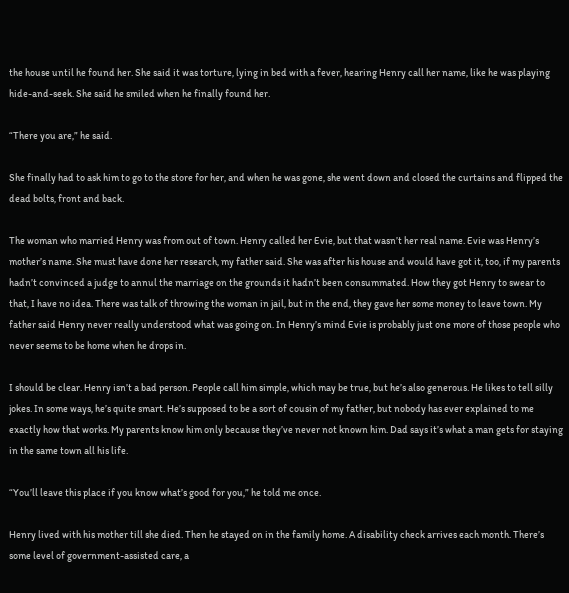the house until he found her. She said it was torture, lying in bed with a fever, hearing Henry call her name, like he was playing hide-and-seek. She said he smiled when he finally found her.

“There you are,” he said.

She finally had to ask him to go to the store for her, and when he was gone, she went down and closed the curtains and flipped the dead bolts, front and back.

The woman who married Henry was from out of town. Henry called her Evie, but that wasn’t her real name. Evie was Henry’s mother’s name. She must have done her research, my father said. She was after his house and would have got it, too, if my parents hadn’t convinced a judge to annul the marriage on the grounds it hadn’t been consummated. How they got Henry to swear to that, I have no idea. There was talk of throwing the woman in jail, but in the end, they gave her some money to leave town. My father said Henry never really understood what was going on. In Henry’s mind Evie is probably just one more of those people who never seems to be home when he drops in.

I should be clear. Henry isn’t a bad person. People call him simple, which may be true, but he’s also generous. He likes to tell silly jokes. In some ways, he’s quite smart. He’s supposed to be a sort of cousin of my father, but nobody has ever explained to me exactly how that works. My parents know him only because they’ve never not known him. Dad says it’s what a man gets for staying in the same town all his life.

“You’ll leave this place if you know what’s good for you,” he told me once.

Henry lived with his mother till she died. Then he stayed on in the family home. A disability check arrives each month. There’s some level of government-assisted care, a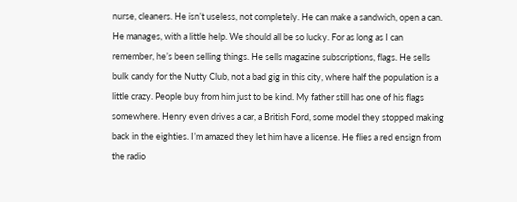nurse, cleaners. He isn’t useless, not completely. He can make a sandwich, open a can. He manages, with a little help. We should all be so lucky. For as long as I can remember, he’s been selling things. He sells magazine subscriptions, flags. He sells bulk candy for the Nutty Club, not a bad gig in this city, where half the population is a little crazy. People buy from him just to be kind. My father still has one of his flags somewhere. Henry even drives a car, a British Ford, some model they stopped making back in the eighties. I’m amazed they let him have a license. He flies a red ensign from the radio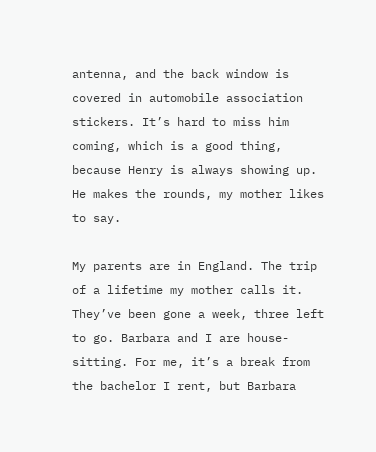antenna, and the back window is covered in automobile association stickers. It’s hard to miss him coming, which is a good thing, because Henry is always showing up. He makes the rounds, my mother likes to say.

My parents are in England. The trip of a lifetime my mother calls it. They’ve been gone a week, three left to go. Barbara and I are house-sitting. For me, it’s a break from the bachelor I rent, but Barbara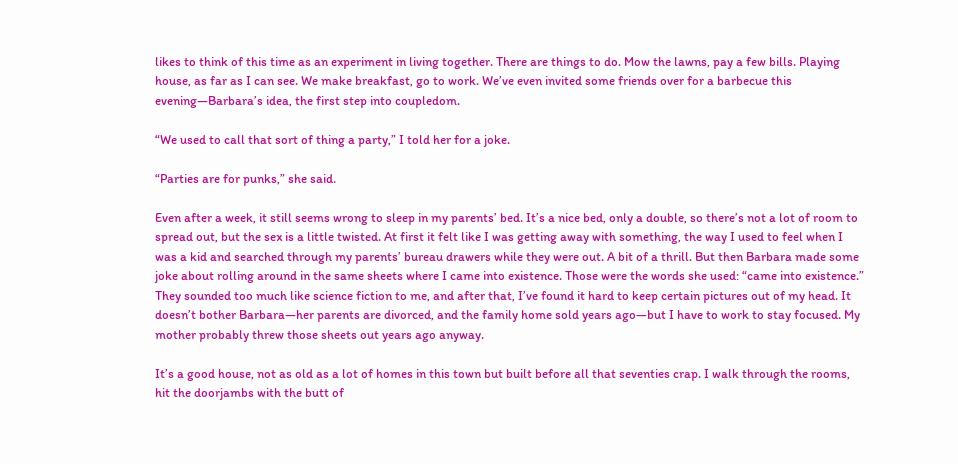likes to think of this time as an experiment in living together. There are things to do. Mow the lawns, pay a few bills. Playing house, as far as I can see. We make breakfast, go to work. We’ve even invited some friends over for a barbecue this evening—Barbara’s idea, the first step into coupledom.

“We used to call that sort of thing a party,” I told her for a joke.

“Parties are for punks,” she said.

Even after a week, it still seems wrong to sleep in my parents’ bed. It’s a nice bed, only a double, so there’s not a lot of room to spread out, but the sex is a little twisted. At first it felt like I was getting away with something, the way I used to feel when I was a kid and searched through my parents’ bureau drawers while they were out. A bit of a thrill. But then Barbara made some joke about rolling around in the same sheets where I came into existence. Those were the words she used: “came into existence.” They sounded too much like science fiction to me, and after that, I’ve found it hard to keep certain pictures out of my head. It doesn’t bother Barbara—her parents are divorced, and the family home sold years ago—but I have to work to stay focused. My mother probably threw those sheets out years ago anyway.

It’s a good house, not as old as a lot of homes in this town but built before all that seventies crap. I walk through the rooms, hit the doorjambs with the butt of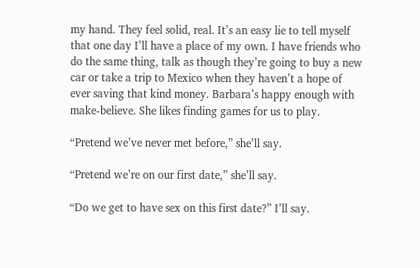my hand. They feel solid, real. It’s an easy lie to tell myself that one day I’ll have a place of my own. I have friends who do the same thing, talk as though they’re going to buy a new car or take a trip to Mexico when they haven’t a hope of ever saving that kind money. Barbara’s happy enough with make-believe. She likes finding games for us to play.

“Pretend we’ve never met before,” she’ll say.

“Pretend we’re on our first date,” she’ll say.

“Do we get to have sex on this first date?” I’ll say.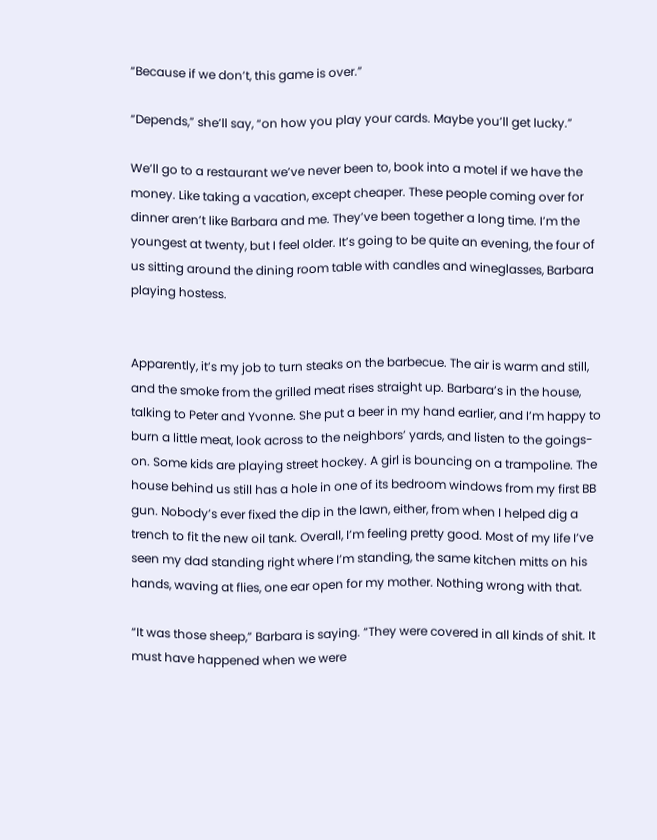“Because if we don’t, this game is over.”

“Depends,” she’ll say, “on how you play your cards. Maybe you’ll get lucky.”

We’ll go to a restaurant we’ve never been to, book into a motel if we have the money. Like taking a vacation, except cheaper. These people coming over for dinner aren’t like Barbara and me. They’ve been together a long time. I’m the youngest at twenty, but I feel older. It’s going to be quite an evening, the four of us sitting around the dining room table with candles and wineglasses, Barbara playing hostess.


Apparently, it’s my job to turn steaks on the barbecue. The air is warm and still, and the smoke from the grilled meat rises straight up. Barbara’s in the house, talking to Peter and Yvonne. She put a beer in my hand earlier, and I’m happy to burn a little meat, look across to the neighbors’ yards, and listen to the goings-on. Some kids are playing street hockey. A girl is bouncing on a trampoline. The house behind us still has a hole in one of its bedroom windows from my first BB gun. Nobody’s ever fixed the dip in the lawn, either, from when I helped dig a trench to fit the new oil tank. Overall, I’m feeling pretty good. Most of my life I’ve seen my dad standing right where I’m standing, the same kitchen mitts on his hands, waving at flies, one ear open for my mother. Nothing wrong with that.

“It was those sheep,” Barbara is saying. “They were covered in all kinds of shit. It must have happened when we were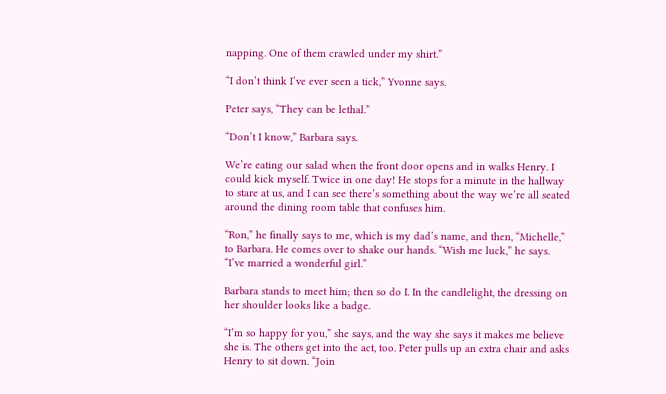napping. One of them crawled under my shirt.”

“I don’t think I’ve ever seen a tick,” Yvonne says.

Peter says, “They can be lethal.”

“Don’t I know,” Barbara says.

We’re eating our salad when the front door opens and in walks Henry. I could kick myself. Twice in one day! He stops for a minute in the hallway to stare at us, and I can see there’s something about the way we’re all seated around the dining room table that confuses him.

“Ron,” he finally says to me, which is my dad’s name, and then, “Michelle,” to Barbara. He comes over to shake our hands. “Wish me luck,” he says. “I’ve married a wonderful girl.”

Barbara stands to meet him; then so do I. In the candlelight, the dressing on her shoulder looks like a badge.

“I’m so happy for you,” she says, and the way she says it makes me believe she is. The others get into the act, too. Peter pulls up an extra chair and asks Henry to sit down. “Join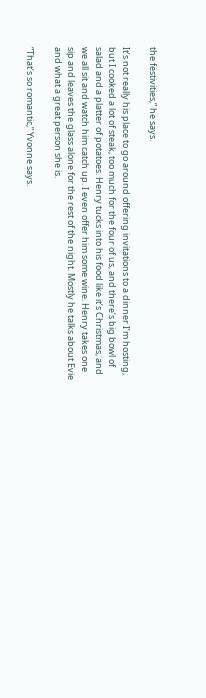the festivities,” he says.

It’s not really his place to go around offering invitations to a dinner I’m hosting, but I cooked a lot of steak, too much for the four of us, and there’s big bowl of salad and a platter of potatoes. Henry tucks into his food like it’s Christmas, and we all sit and watch him catch up. I even offer him some wine. Henry takes one sip and leaves the glass alone for the rest of the night. Mostly he talks about Evie and what a great person she is.

“That’s so romantic,” Yvonne says.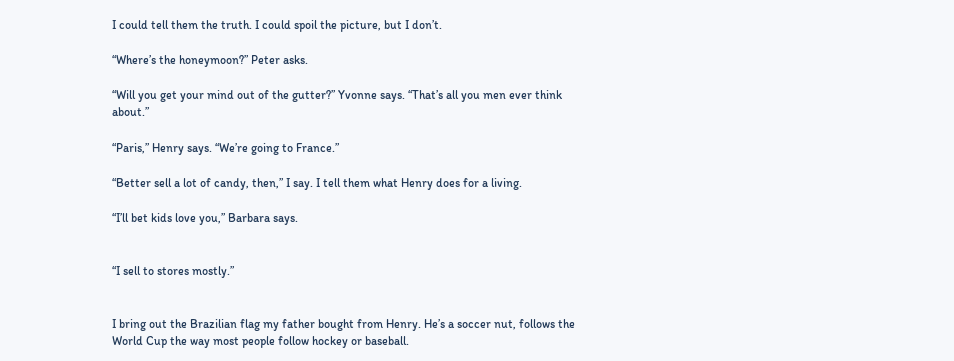I could tell them the truth. I could spoil the picture, but I don’t.

“Where’s the honeymoon?” Peter asks.

“Will you get your mind out of the gutter?” Yvonne says. “That’s all you men ever think about.”

“Paris,” Henry says. “We’re going to France.”

“Better sell a lot of candy, then,” I say. I tell them what Henry does for a living.

“I’ll bet kids love you,” Barbara says.


“I sell to stores mostly.”


I bring out the Brazilian flag my father bought from Henry. He’s a soccer nut, follows the World Cup the way most people follow hockey or baseball.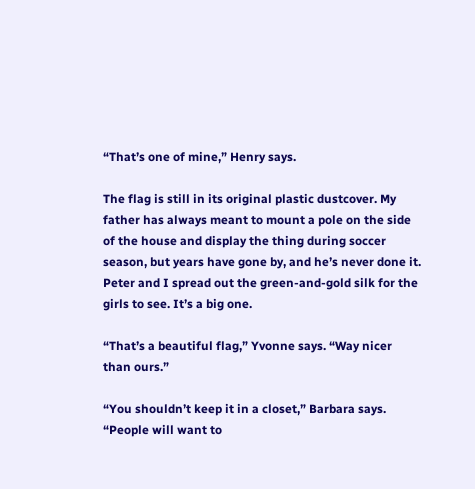“That’s one of mine,” Henry says.

The flag is still in its original plastic dustcover. My father has always meant to mount a pole on the side of the house and display the thing during soccer season, but years have gone by, and he’s never done it. Peter and I spread out the green-and-gold silk for the girls to see. It’s a big one.

“That’s a beautiful flag,” Yvonne says. “Way nicer than ours.”

“You shouldn’t keep it in a closet,” Barbara says. “People will want to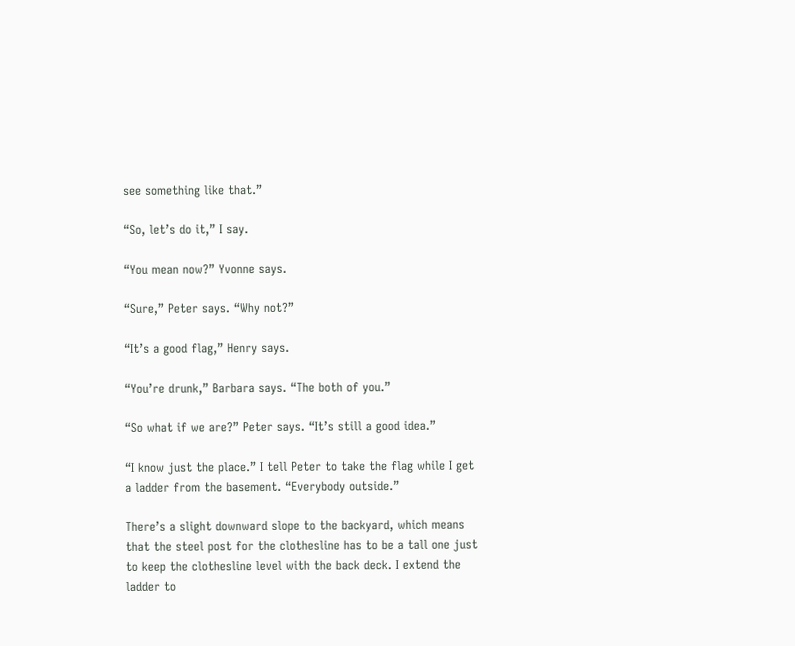see something like that.”

“So, let’s do it,” I say.

“You mean now?” Yvonne says.

“Sure,” Peter says. “Why not?”

“It’s a good flag,” Henry says.

“You’re drunk,” Barbara says. “The both of you.”

“So what if we are?” Peter says. “It’s still a good idea.”

“I know just the place.” I tell Peter to take the flag while I get a ladder from the basement. “Everybody outside.”

There’s a slight downward slope to the backyard, which means that the steel post for the clothesline has to be a tall one just to keep the clothesline level with the back deck. I extend the ladder to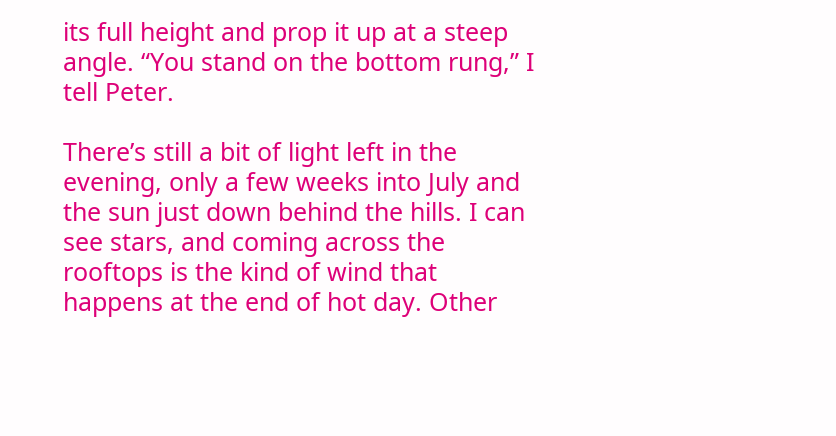its full height and prop it up at a steep angle. “You stand on the bottom rung,” I tell Peter.

There’s still a bit of light left in the evening, only a few weeks into July and the sun just down behind the hills. I can see stars, and coming across the rooftops is the kind of wind that happens at the end of hot day. Other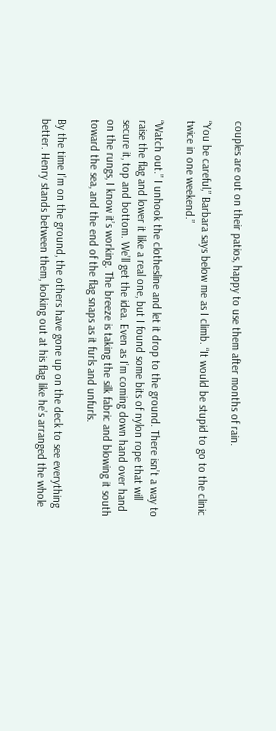couples are out on their patios, happy to use them after months of rain.

“You be careful,” Barbara says below me as I climb. “It would be stupid to go to the clinic twice in one weekend.”

“Watch out.” I unhook the clothesline and let it drop to the ground. There isn’t a way to raise the flag and lower it like a real one, but I found some bits of nylon rope that will secure it, top and bottom. We’ll get the idea. Even as I’m coming down hand over hand on the rungs, I know it’s working. The breeze is taking the silk fabric and blowing it south toward the sea, and the end of the flag snaps as it furls and unfurls.

By the time I’m on the ground, the others have gone up on the deck to see everything better. Henry stands between them, looking out at his flag like he’s arranged the whole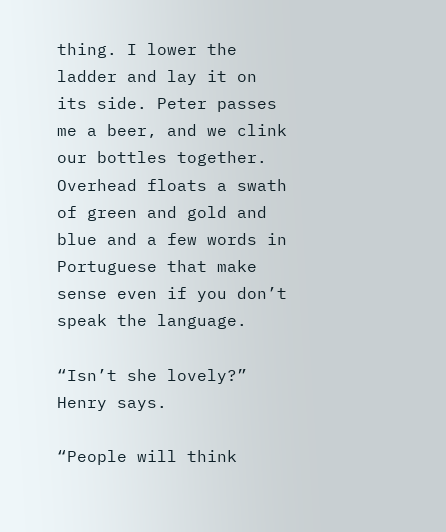thing. I lower the ladder and lay it on its side. Peter passes me a beer, and we clink our bottles together. Overhead floats a swath of green and gold and blue and a few words in Portuguese that make sense even if you don’t speak the language.

“Isn’t she lovely?” Henry says.

“People will think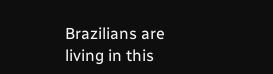Brazilians are living in this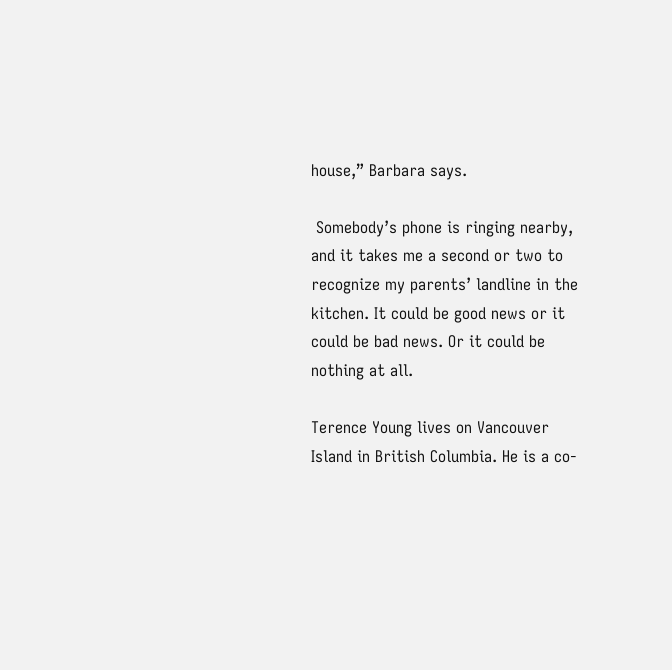house,” Barbara says.

 Somebody’s phone is ringing nearby, and it takes me a second or two to recognize my parents’ landline in the kitchen. It could be good news or it could be bad news. Or it could be nothing at all.

Terence Young lives on Vancouver Island in British Columbia. He is a co-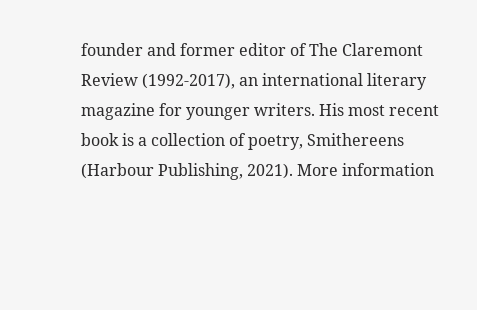founder and former editor of The Claremont Review (1992-2017), an international literary magazine for younger writers. His most recent book is a collection of poetry, Smithereens (Harbour Publishing, 2021). More information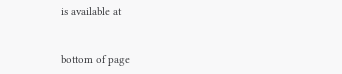is available at


bottom of page